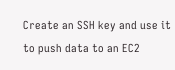Create an SSH key and use it to push data to an EC2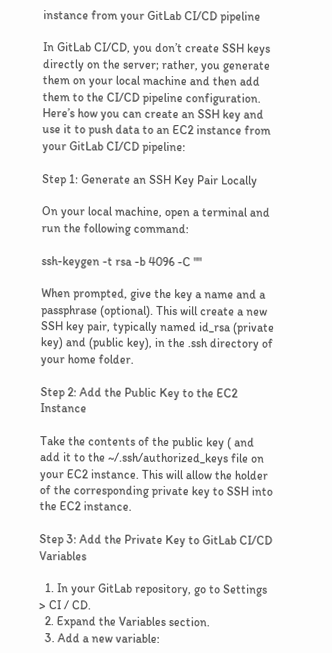instance from your GitLab CI/CD pipeline

In GitLab CI/CD, you don’t create SSH keys directly on the server; rather, you generate them on your local machine and then add them to the CI/CD pipeline configuration. Here’s how you can create an SSH key and use it to push data to an EC2 instance from your GitLab CI/CD pipeline:

Step 1: Generate an SSH Key Pair Locally

On your local machine, open a terminal and run the following command:

ssh-keygen -t rsa -b 4096 -C ""

When prompted, give the key a name and a passphrase (optional). This will create a new SSH key pair, typically named id_rsa (private key) and (public key), in the .ssh directory of your home folder.

Step 2: Add the Public Key to the EC2 Instance

Take the contents of the public key ( and add it to the ~/.ssh/authorized_keys file on your EC2 instance. This will allow the holder of the corresponding private key to SSH into the EC2 instance.

Step 3: Add the Private Key to GitLab CI/CD Variables

  1. In your GitLab repository, go to Settings > CI / CD.
  2. Expand the Variables section.
  3. Add a new variable: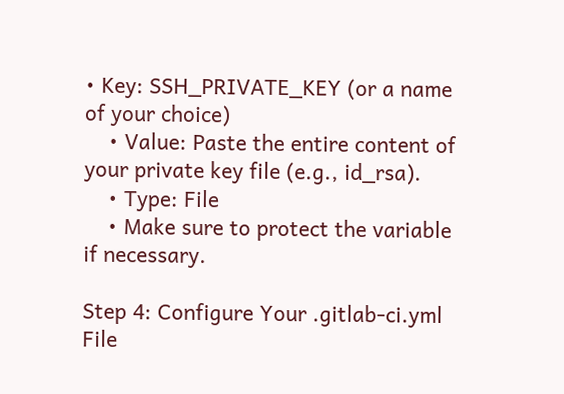• Key: SSH_PRIVATE_KEY (or a name of your choice)
    • Value: Paste the entire content of your private key file (e.g., id_rsa).
    • Type: File
    • Make sure to protect the variable if necessary.

Step 4: Configure Your .gitlab-ci.yml File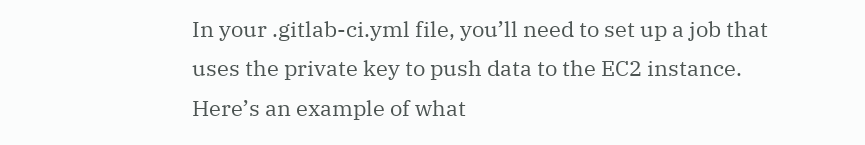In your .gitlab-ci.yml file, you’ll need to set up a job that uses the private key to push data to the EC2 instance. Here’s an example of what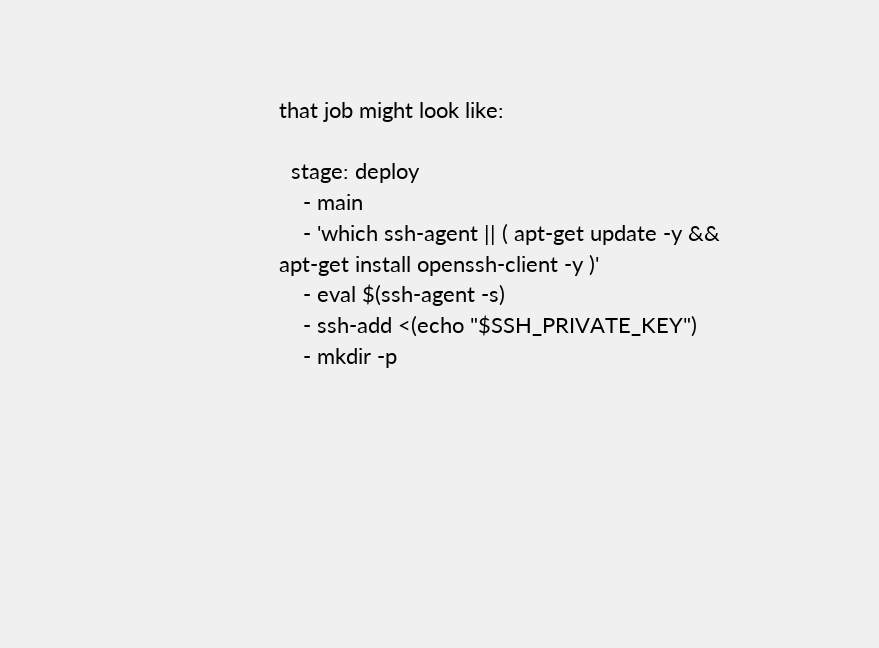that job might look like:

  stage: deploy
    - main
    - 'which ssh-agent || ( apt-get update -y && apt-get install openssh-client -y )'
    - eval $(ssh-agent -s)
    - ssh-add <(echo "$SSH_PRIVATE_KEY")
    - mkdir -p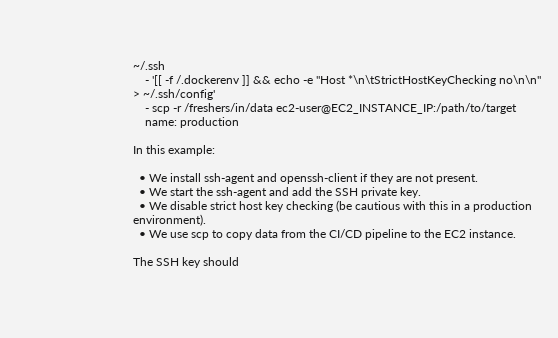~/.ssh
    - '[[ -f /.dockerenv ]] && echo -e "Host *\n\tStrictHostKeyChecking no\n\n" > ~/.ssh/config'
    - scp -r /freshers/in/data ec2-user@EC2_INSTANCE_IP:/path/to/target
    name: production

In this example:

  • We install ssh-agent and openssh-client if they are not present.
  • We start the ssh-agent and add the SSH private key.
  • We disable strict host key checking (be cautious with this in a production environment).
  • We use scp to copy data from the CI/CD pipeline to the EC2 instance.

The SSH key should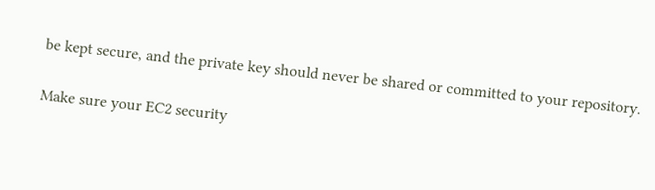be kept secure, and the private key should never be shared or committed to your repository.

Make sure your EC2 security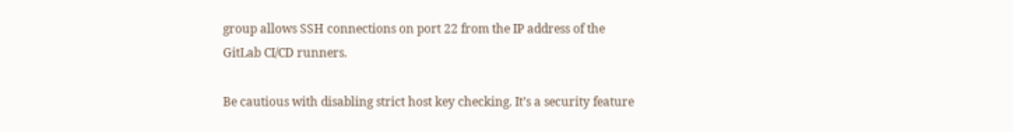group allows SSH connections on port 22 from the IP address of the GitLab CI/CD runners.

Be cautious with disabling strict host key checking. It’s a security feature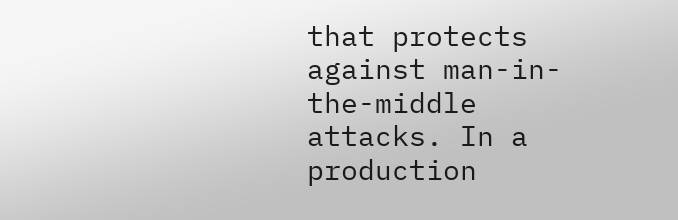that protects against man-in-the-middle attacks. In a production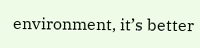environment, it’s better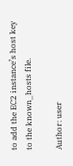to add the EC2 instance’s host key to the known_hosts file.

Author: user